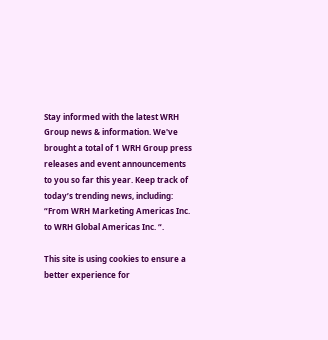Stay informed with the latest WRH Group news & information. We've brought a total of 1 WRH Group press releases and event announcements to you so far this year. Keep track of today’s trending news, including: “From WRH Marketing Americas Inc. to WRH Global Americas Inc. “.

This site is using cookies to ensure a better experience for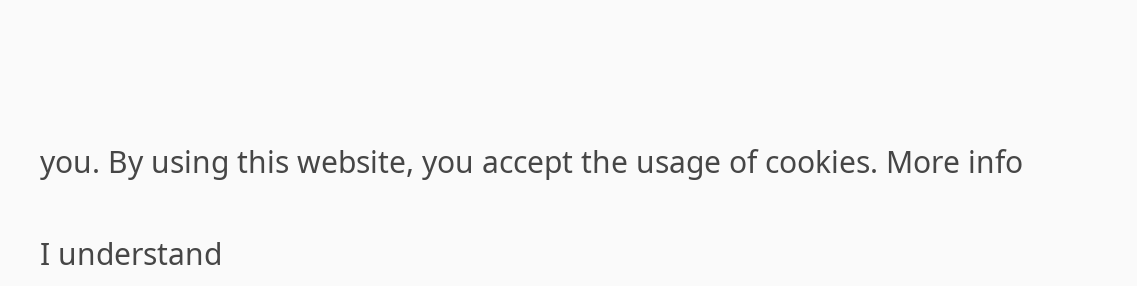you. By using this website, you accept the usage of cookies. More info

I understand